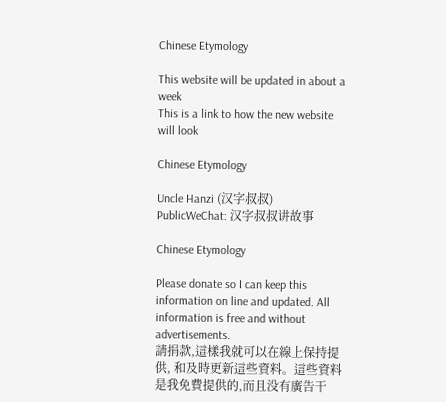Chinese Etymology

This website will be updated in about a week
This is a link to how the new website will look

Chinese Etymology

Uncle Hanzi (汉字叔叔)
PublicWeChat: 汉字叔叔讲故事

Chinese Etymology

Please donate so I can keep this information on line and updated. All information is free and without advertisements.
請捐款,這樣我就可以在線上保持提供, 和及時更新這些資料。這些資料是我免費提供的,而且没有廣告干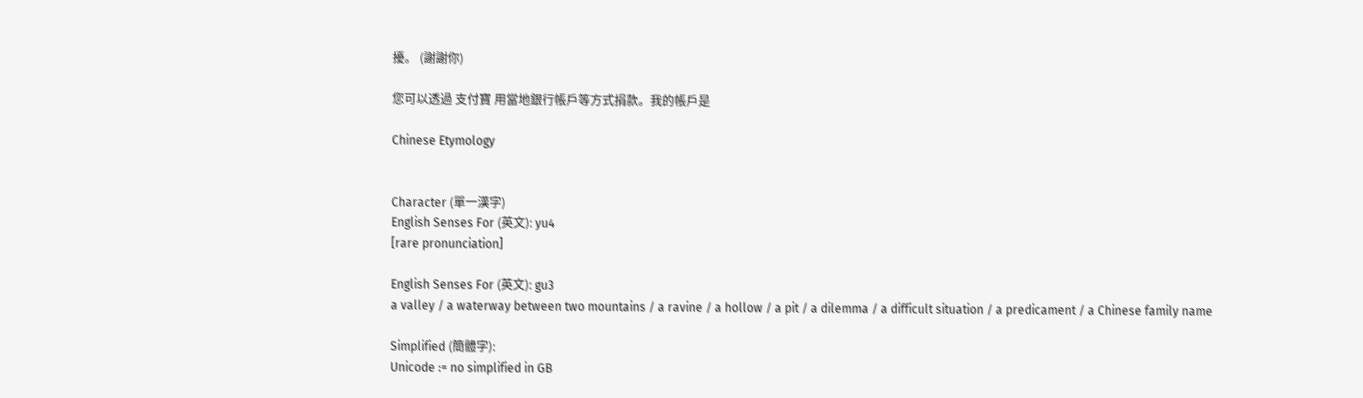擾。 (謝謝你)

您可以透過 支付寶 用當地銀行帳戶等方式捐款。我的帳戶是

Chinese Etymology


Character (單一漢字)
English Senses For (英文): yu4
[rare pronunciation]

English Senses For (英文): gu3
a valley / a waterway between two mountains / a ravine / a hollow / a pit / a dilemma / a difficult situation / a predicament / a Chinese family name

Simplified (簡體字):
Unicode := no simplified in GB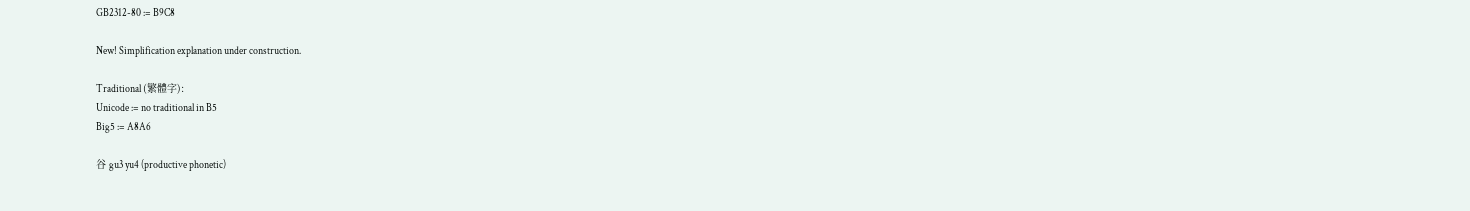GB2312-80 := B9C8

New! Simplification explanation under construction.

Traditional (繁體字):
Unicode := no traditional in B5
Big5 := A8A6

谷 gu3 yu4 (productive phonetic)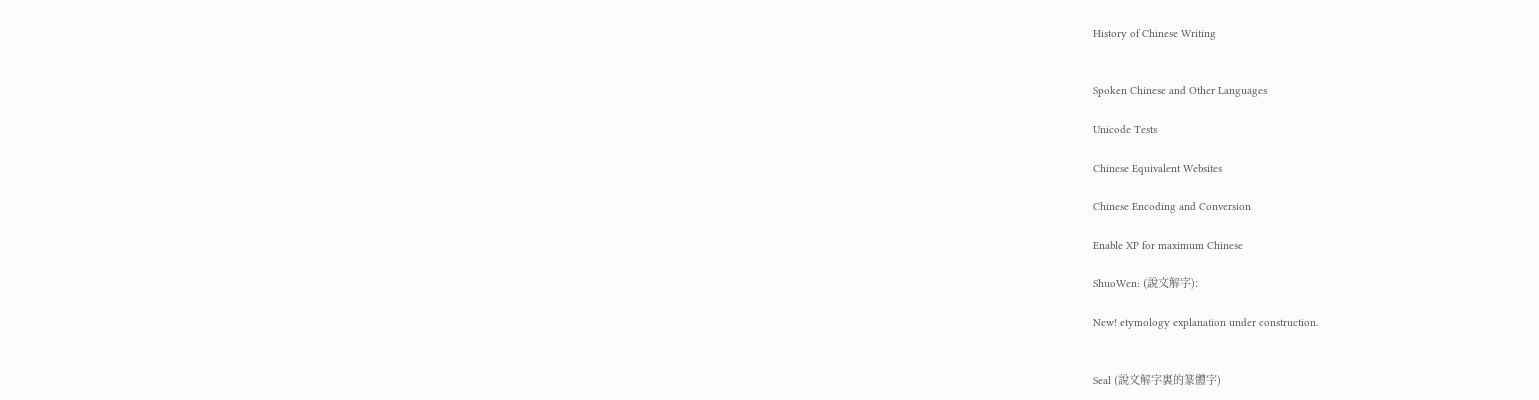History of Chinese Writing


Spoken Chinese and Other Languages

Unicode Tests

Chinese Equivalent Websites

Chinese Encoding and Conversion

Enable XP for maximum Chinese

ShuoWen: (說文解字):

New! etymology explanation under construction.


Seal (說文解字裏的篆體字)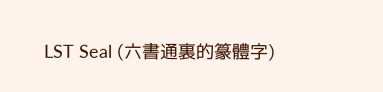LST Seal (六書通裏的篆體字)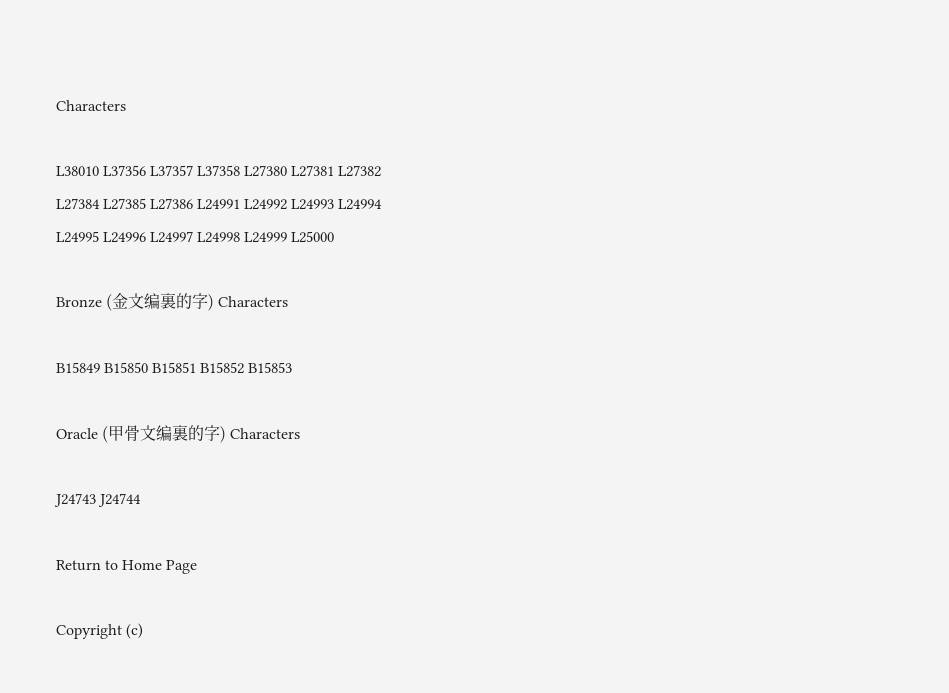Characters

L38010 L37356 L37357 L37358 L27380 L27381 L27382
L27384 L27385 L27386 L24991 L24992 L24993 L24994
L24995 L24996 L24997 L24998 L24999 L25000

Bronze (金文编裏的字) Characters

B15849 B15850 B15851 B15852 B15853

Oracle (甲骨文编裏的字) Characters

J24743 J24744

Return to Home Page

Copyright (c)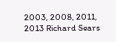2003, 2008, 2011, 2013 Richard Sears